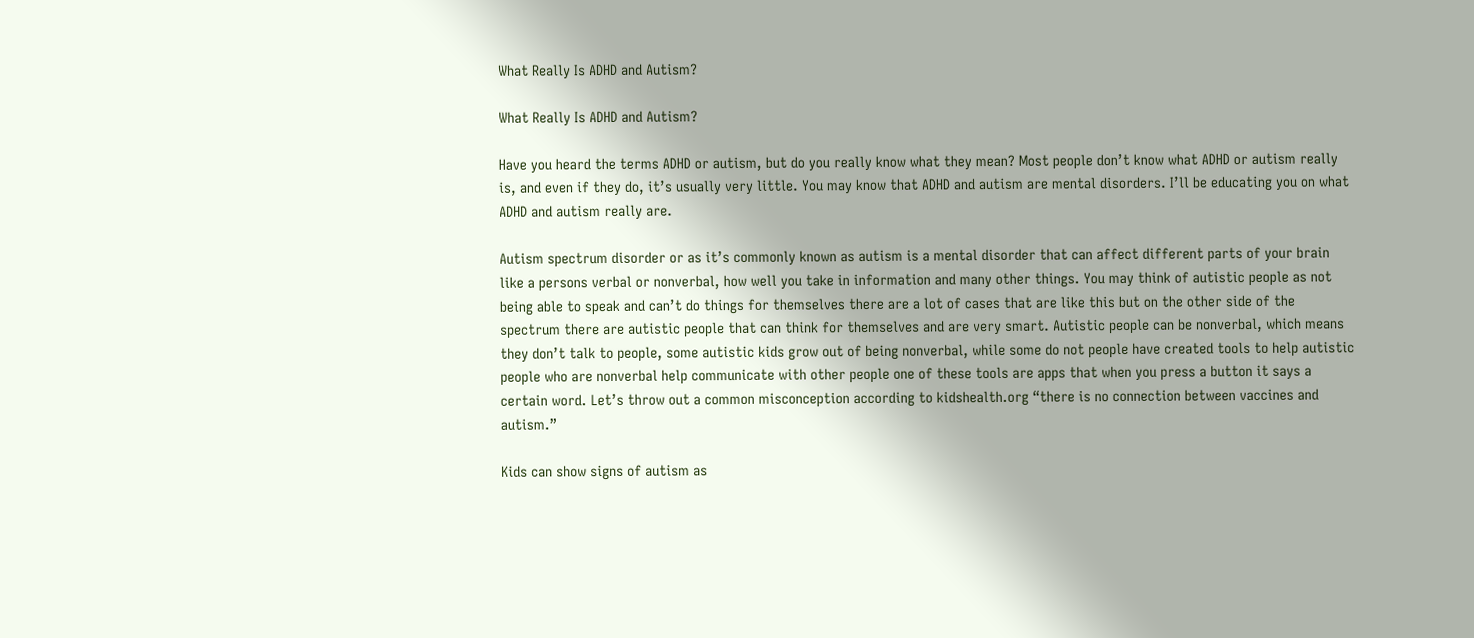What Really Is ADHD and Autism?

What Really Is ADHD and Autism?

Have you heard the terms ADHD or autism, but do you really know what they mean? Most people don’t know what ADHD or autism really is, and even if they do, it’s usually very little. You may know that ADHD and autism are mental disorders. I’ll be educating you on what ADHD and autism really are.

Autism spectrum disorder or as it’s commonly known as autism is a mental disorder that can affect different parts of your brain like a persons verbal or nonverbal, how well you take in information and many other things. You may think of autistic people as not being able to speak and can’t do things for themselves there are a lot of cases that are like this but on the other side of the spectrum there are autistic people that can think for themselves and are very smart. Autistic people can be nonverbal, which means they don’t talk to people, some autistic kids grow out of being nonverbal, while some do not people have created tools to help autistic people who are nonverbal help communicate with other people one of these tools are apps that when you press a button it says a certain word. Let’s throw out a common misconception according to kidshealth.org “there is no connection between vaccines and autism.”

Kids can show signs of autism as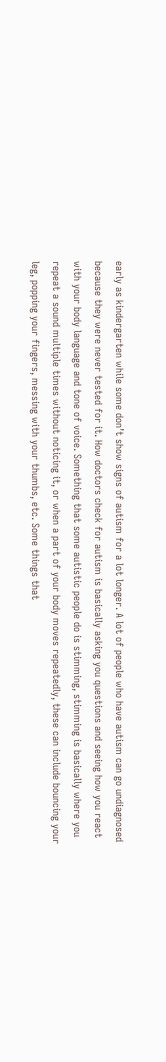early as kindergarten while some don’t show signs of autism for a lot longer. A lot of people who have autism can go undiagnosed because they were never tested for it. How doctors check for autism is basically asking you questions and seeing how you react with your body language and tone of voice. Something that some autistic people do is stimming, stimming is basically where you repeat a sound multiple times without noticing it, or when a part of your body moves repeatedly, these can include bouncing your leg, popping your fingers, messing with your thumbs, etc. Some things that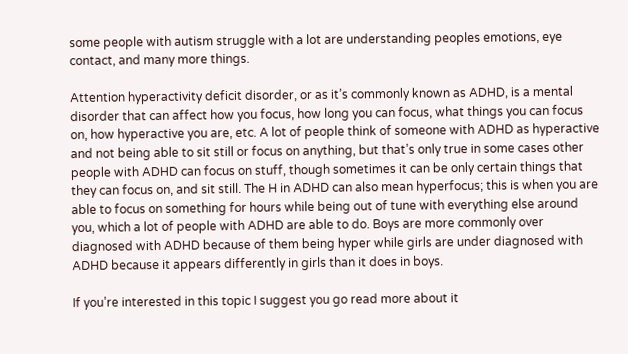some people with autism struggle with a lot are understanding peoples emotions, eye contact, and many more things.

Attention hyperactivity deficit disorder, or as it’s commonly known as ADHD, is a mental disorder that can affect how you focus, how long you can focus, what things you can focus on, how hyperactive you are, etc. A lot of people think of someone with ADHD as hyperactive and not being able to sit still or focus on anything, but that’s only true in some cases other people with ADHD can focus on stuff, though sometimes it can be only certain things that they can focus on, and sit still. The H in ADHD can also mean hyperfocus; this is when you are able to focus on something for hours while being out of tune with everything else around you, which a lot of people with ADHD are able to do. Boys are more commonly over diagnosed with ADHD because of them being hyper while girls are under diagnosed with ADHD because it appears differently in girls than it does in boys.

If you’re interested in this topic I suggest you go read more about it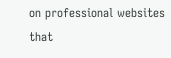on professional websites that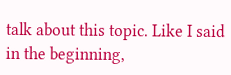talk about this topic. Like I said in the beginning,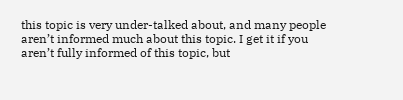this topic is very under-talked about, and many people aren’t informed much about this topic. I get it if you aren’t fully informed of this topic, but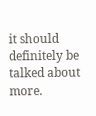it should definitely be talked about more.